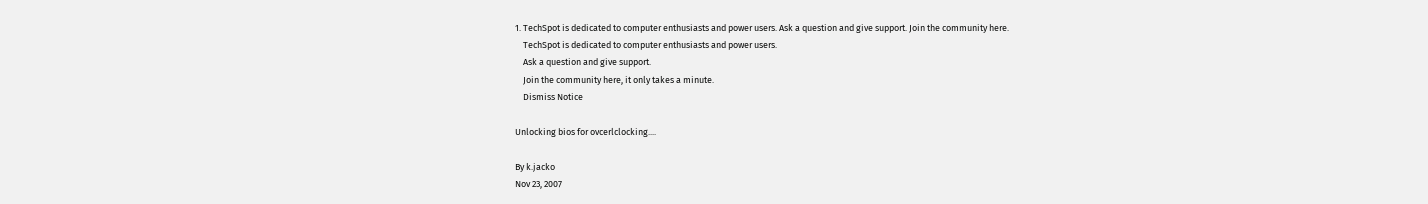1. TechSpot is dedicated to computer enthusiasts and power users. Ask a question and give support. Join the community here.
    TechSpot is dedicated to computer enthusiasts and power users.
    Ask a question and give support.
    Join the community here, it only takes a minute.
    Dismiss Notice

Unlocking bios for ovcerlclocking....

By k.jacko
Nov 23, 2007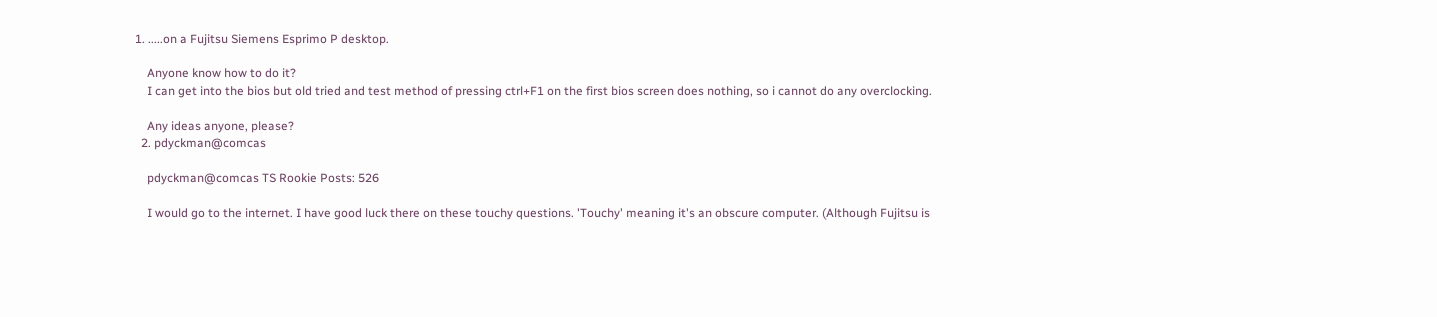1. .....on a Fujitsu Siemens Esprimo P desktop.

    Anyone know how to do it?
    I can get into the bios but old tried and test method of pressing ctrl+F1 on the first bios screen does nothing, so i cannot do any overclocking.

    Any ideas anyone, please?
  2. pdyckman@comcas

    pdyckman@comcas TS Rookie Posts: 526

    I would go to the internet. I have good luck there on these touchy questions. 'Touchy' meaning it's an obscure computer. (Although Fujitsu is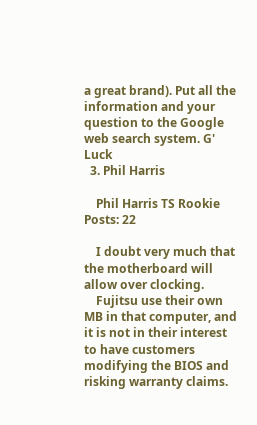a great brand). Put all the information and your question to the Google web search system. G' Luck
  3. Phil Harris

    Phil Harris TS Rookie Posts: 22

    I doubt very much that the motherboard will allow over clocking.
    Fujitsu use their own MB in that computer, and it is not in their interest to have customers modifying the BIOS and risking warranty claims.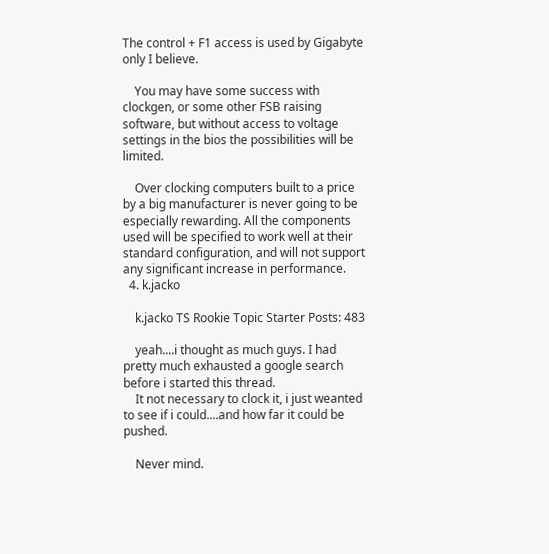The control + F1 access is used by Gigabyte only I believe.

    You may have some success with clockgen, or some other FSB raising software, but without access to voltage settings in the bios the possibilities will be limited.

    Over clocking computers built to a price by a big manufacturer is never going to be especially rewarding. All the components used will be specified to work well at their standard configuration, and will not support any significant increase in performance.
  4. k.jacko

    k.jacko TS Rookie Topic Starter Posts: 483

    yeah....i thought as much guys. I had pretty much exhausted a google search before i started this thread.
    It not necessary to clock it, i just weanted to see if i could....and how far it could be pushed.

    Never mind.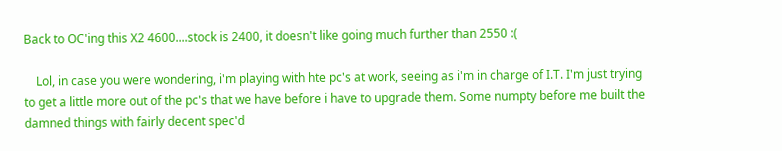Back to OC'ing this X2 4600....stock is 2400, it doesn't like going much further than 2550 :(

    Lol, in case you were wondering, i'm playing with hte pc's at work, seeing as i'm in charge of I.T. I'm just trying to get a little more out of the pc's that we have before i have to upgrade them. Some numpty before me built the damned things with fairly decent spec'd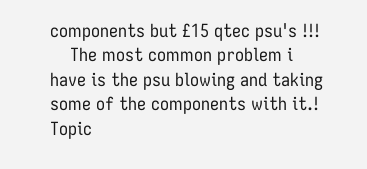components but £15 qtec psu's !!!
    The most common problem i have is the psu blowing and taking some of the components with it.!
Topic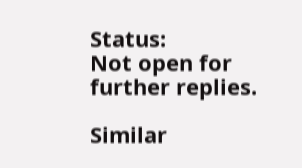Status:
Not open for further replies.

Similar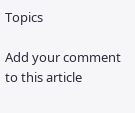Topics

Add your comment to this article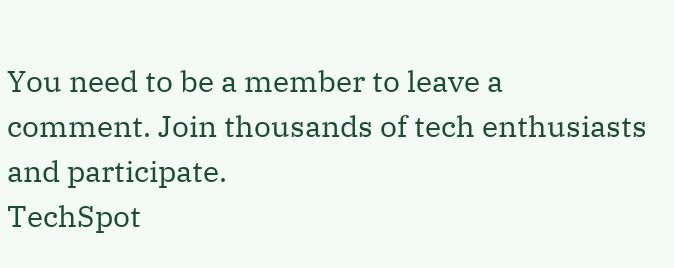You need to be a member to leave a comment. Join thousands of tech enthusiasts and participate.
TechSpot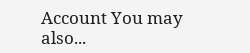Account You may also...